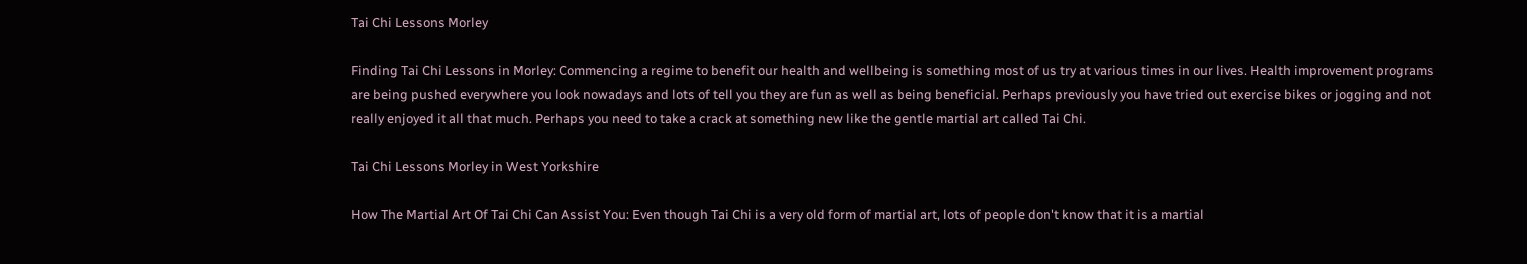Tai Chi Lessons Morley

Finding Tai Chi Lessons in Morley: Commencing a regime to benefit our health and wellbeing is something most of us try at various times in our lives. Health improvement programs are being pushed everywhere you look nowadays and lots of tell you they are fun as well as being beneficial. Perhaps previously you have tried out exercise bikes or jogging and not really enjoyed it all that much. Perhaps you need to take a crack at something new like the gentle martial art called Tai Chi.

Tai Chi Lessons Morley in West Yorkshire

How The Martial Art Of Tai Chi Can Assist You: Even though Tai Chi is a very old form of martial art, lots of people don't know that it is a martial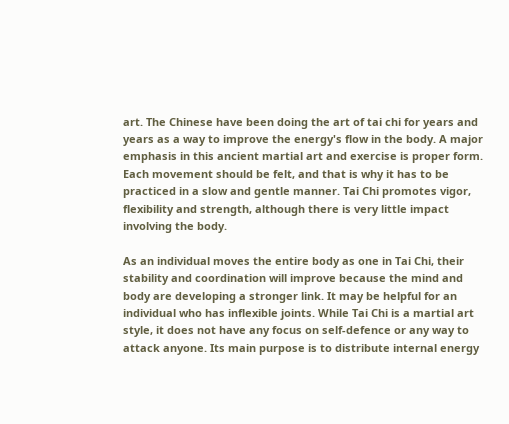art. The Chinese have been doing the art of tai chi for years and years as a way to improve the energy's flow in the body. A major emphasis in this ancient martial art and exercise is proper form. Each movement should be felt, and that is why it has to be practiced in a slow and gentle manner. Tai Chi promotes vigor, flexibility and strength, although there is very little impact involving the body.

As an individual moves the entire body as one in Tai Chi, their stability and coordination will improve because the mind and body are developing a stronger link. It may be helpful for an individual who has inflexible joints. While Tai Chi is a martial art style, it does not have any focus on self-defence or any way to attack anyone. Its main purpose is to distribute internal energy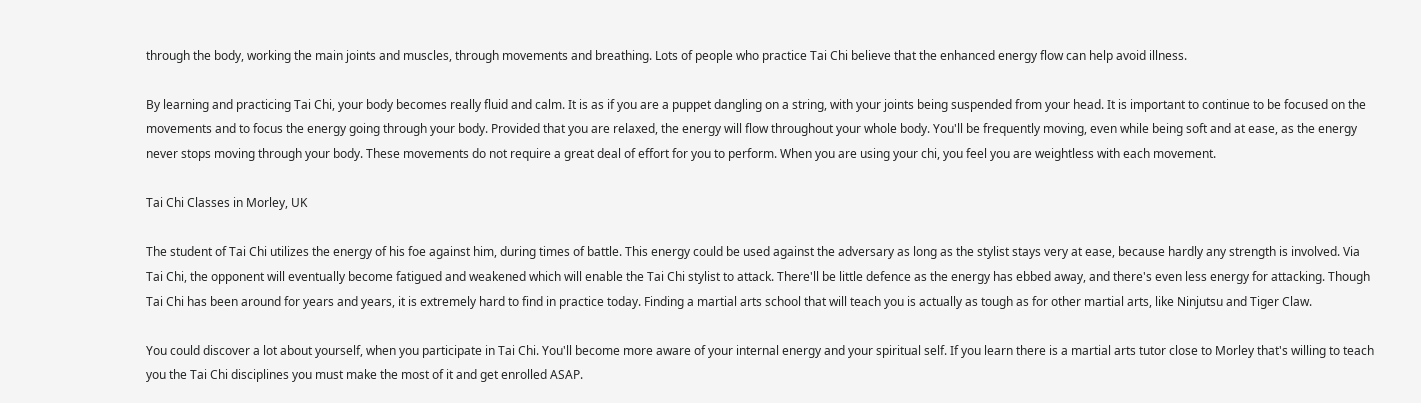through the body, working the main joints and muscles, through movements and breathing. Lots of people who practice Tai Chi believe that the enhanced energy flow can help avoid illness.

By learning and practicing Tai Chi, your body becomes really fluid and calm. It is as if you are a puppet dangling on a string, with your joints being suspended from your head. It is important to continue to be focused on the movements and to focus the energy going through your body. Provided that you are relaxed, the energy will flow throughout your whole body. You'll be frequently moving, even while being soft and at ease, as the energy never stops moving through your body. These movements do not require a great deal of effort for you to perform. When you are using your chi, you feel you are weightless with each movement.

Tai Chi Classes in Morley, UK

The student of Tai Chi utilizes the energy of his foe against him, during times of battle. This energy could be used against the adversary as long as the stylist stays very at ease, because hardly any strength is involved. Via Tai Chi, the opponent will eventually become fatigued and weakened which will enable the Tai Chi stylist to attack. There'll be little defence as the energy has ebbed away, and there's even less energy for attacking. Though Tai Chi has been around for years and years, it is extremely hard to find in practice today. Finding a martial arts school that will teach you is actually as tough as for other martial arts, like Ninjutsu and Tiger Claw.

You could discover a lot about yourself, when you participate in Tai Chi. You'll become more aware of your internal energy and your spiritual self. If you learn there is a martial arts tutor close to Morley that's willing to teach you the Tai Chi disciplines you must make the most of it and get enrolled ASAP.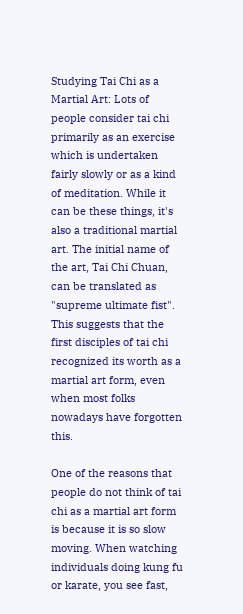Studying Tai Chi as a Martial Art: Lots of people consider tai chi primarily as an exercise which is undertaken fairly slowly or as a kind of meditation. While it can be these things, it's also a traditional martial art. The initial name of the art, Tai Chi Chuan, can be translated as "supreme ultimate fist". This suggests that the first disciples of tai chi recognized its worth as a martial art form, even when most folks nowadays have forgotten this.

One of the reasons that people do not think of tai chi as a martial art form is because it is so slow moving. When watching individuals doing kung fu or karate, you see fast,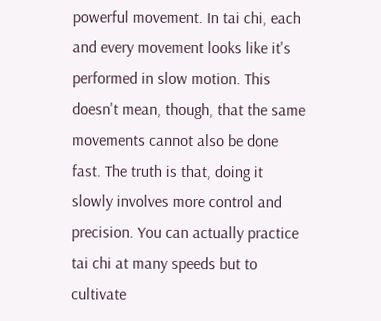powerful movement. In tai chi, each and every movement looks like it's performed in slow motion. This doesn't mean, though, that the same movements cannot also be done fast. The truth is that, doing it slowly involves more control and precision. You can actually practice tai chi at many speeds but to cultivate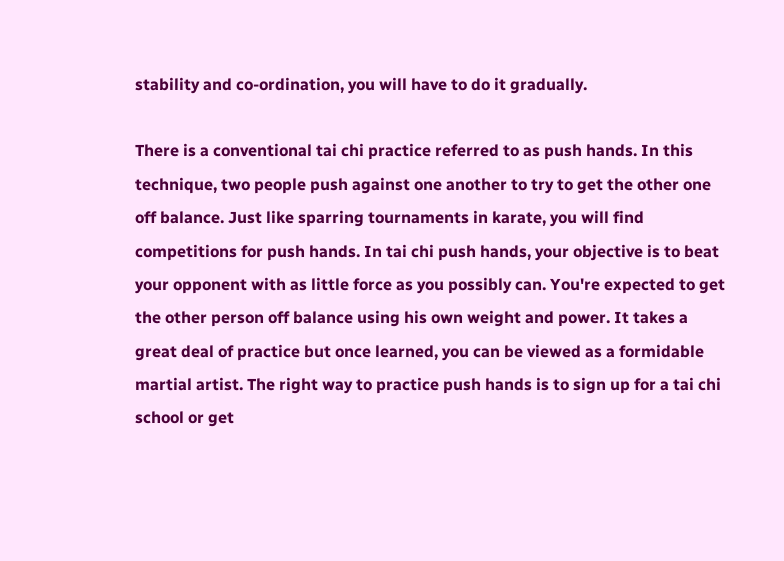stability and co-ordination, you will have to do it gradually.

There is a conventional tai chi practice referred to as push hands. In this technique, two people push against one another to try to get the other one off balance. Just like sparring tournaments in karate, you will find competitions for push hands. In tai chi push hands, your objective is to beat your opponent with as little force as you possibly can. You're expected to get the other person off balance using his own weight and power. It takes a great deal of practice but once learned, you can be viewed as a formidable martial artist. The right way to practice push hands is to sign up for a tai chi school or get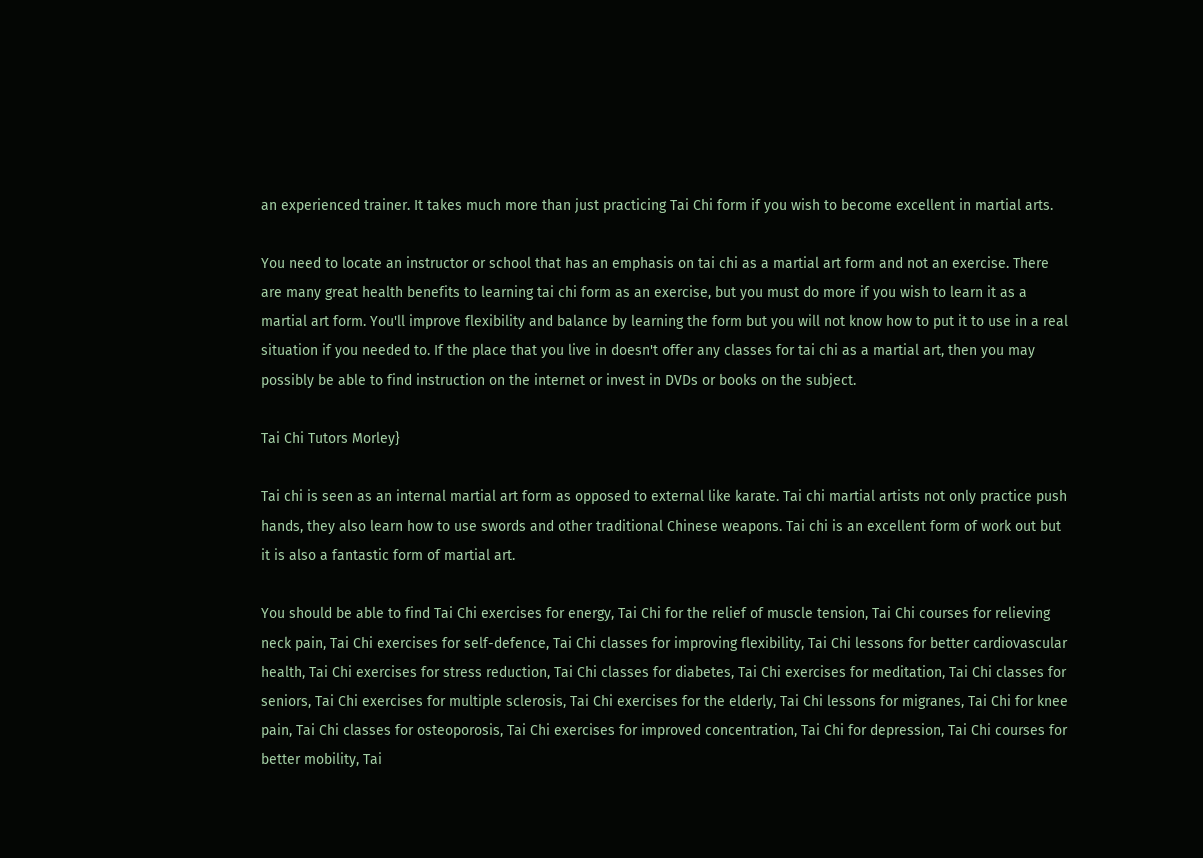an experienced trainer. It takes much more than just practicing Tai Chi form if you wish to become excellent in martial arts.

You need to locate an instructor or school that has an emphasis on tai chi as a martial art form and not an exercise. There are many great health benefits to learning tai chi form as an exercise, but you must do more if you wish to learn it as a martial art form. You'll improve flexibility and balance by learning the form but you will not know how to put it to use in a real situation if you needed to. If the place that you live in doesn't offer any classes for tai chi as a martial art, then you may possibly be able to find instruction on the internet or invest in DVDs or books on the subject.

Tai Chi Tutors Morley}

Tai chi is seen as an internal martial art form as opposed to external like karate. Tai chi martial artists not only practice push hands, they also learn how to use swords and other traditional Chinese weapons. Tai chi is an excellent form of work out but it is also a fantastic form of martial art.

You should be able to find Tai Chi exercises for energy, Tai Chi for the relief of muscle tension, Tai Chi courses for relieving neck pain, Tai Chi exercises for self-defence, Tai Chi classes for improving flexibility, Tai Chi lessons for better cardiovascular health, Tai Chi exercises for stress reduction, Tai Chi classes for diabetes, Tai Chi exercises for meditation, Tai Chi classes for seniors, Tai Chi exercises for multiple sclerosis, Tai Chi exercises for the elderly, Tai Chi lessons for migranes, Tai Chi for knee pain, Tai Chi classes for osteoporosis, Tai Chi exercises for improved concentration, Tai Chi for depression, Tai Chi courses for better mobility, Tai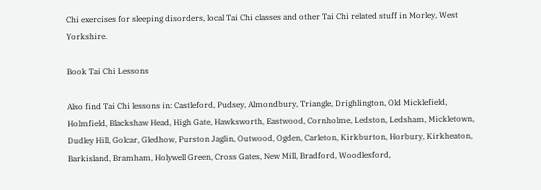Chi exercises for sleeping disorders, local Tai Chi classes and other Tai Chi related stuff in Morley, West Yorkshire.

Book Tai Chi Lessons

Also find Tai Chi lessons in: Castleford, Pudsey, Almondbury, Triangle, Drighlington, Old Micklefield, Holmfield, Blackshaw Head, High Gate, Hawksworth, Eastwood, Cornholme, Ledston, Ledsham, Mickletown, Dudley Hill, Golcar, Gledhow, Purston Jaglin, Outwood, Ogden, Carleton, Kirkburton, Horbury, Kirkheaton, Barkisland, Bramham, Holywell Green, Cross Gates, New Mill, Bradford, Woodlesford,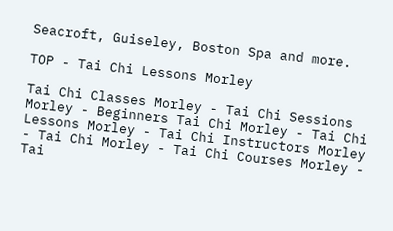Seacroft, Guiseley, Boston Spa and more.

TOP - Tai Chi Lessons Morley

Tai Chi Classes Morley - Tai Chi Sessions Morley - Beginners Tai Chi Morley - Tai Chi Lessons Morley - Tai Chi Instructors Morley - Tai Chi Morley - Tai Chi Courses Morley - Tai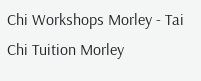Chi Workshops Morley - Tai Chi Tuition Morley